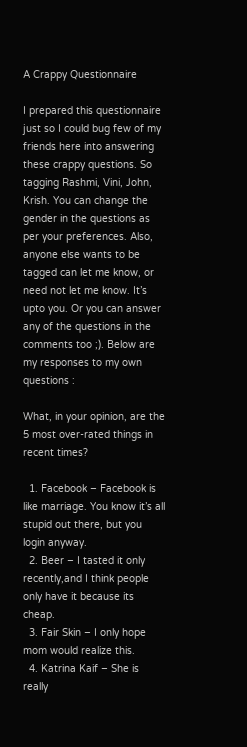A Crappy Questionnaire

I prepared this questionnaire just so I could bug few of my friends here into answering these crappy questions. So tagging Rashmi, Vini, John, Krish. You can change the gender in the questions as per your preferences. Also, anyone else wants to be tagged can let me know, or need not let me know. It’s upto you. Or you can answer any of the questions in the comments too ;). Below are my responses to my own questions :

What, in your opinion, are the 5 most over-rated things in recent times?

  1. Facebook – Facebook is like marriage. You know it’s all stupid out there, but you login anyway.
  2. Beer – I tasted it only recently,and I think people only have it because its cheap.
  3. Fair Skin – I only hope mom would realize this.
  4. Katrina Kaif – She is really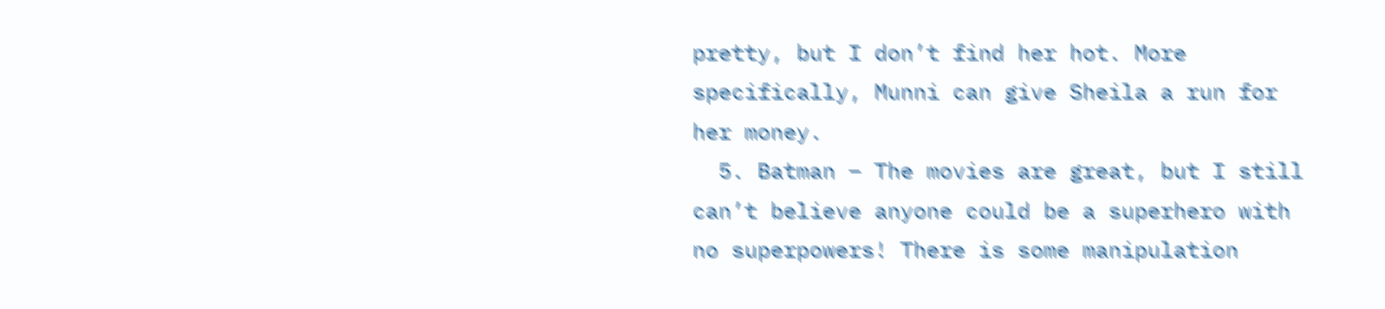pretty, but I don’t find her hot. More specifically, Munni can give Sheila a run for her money.
  5. Batman – The movies are great, but I still can’t believe anyone could be a superhero with no superpowers! There is some manipulation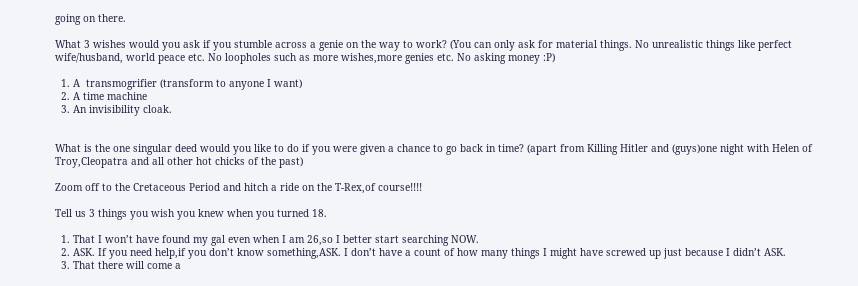going on there.

What 3 wishes would you ask if you stumble across a genie on the way to work? (You can only ask for material things. No unrealistic things like perfect wife/husband, world peace etc. No loopholes such as more wishes,more genies etc. No asking money :P)

  1. A  transmogrifier (transform to anyone I want)
  2. A time machine
  3. An invisibility cloak.


What is the one singular deed would you like to do if you were given a chance to go back in time? (apart from Killing Hitler and (guys)one night with Helen of Troy,Cleopatra and all other hot chicks of the past)

Zoom off to the Cretaceous Period and hitch a ride on the T-Rex,of course!!!!

Tell us 3 things you wish you knew when you turned 18.

  1. That I won’t have found my gal even when I am 26,so I better start searching NOW.
  2. ASK. If you need help,if you don’t know something,ASK. I don’t have a count of how many things I might have screwed up just because I didn’t ASK.
  3. That there will come a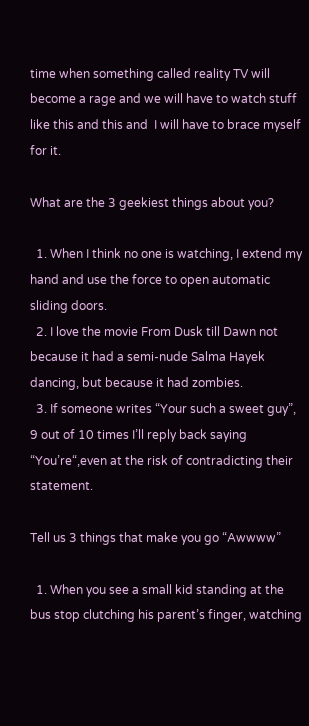time when something called reality TV will become a rage and we will have to watch stuff like this and this and  I will have to brace myself for it.

What are the 3 geekiest things about you?

  1. When I think no one is watching, I extend my hand and use the force to open automatic sliding doors.
  2. I love the movie From Dusk till Dawn not because it had a semi-nude Salma Hayek dancing, but because it had zombies.
  3. If someone writes “Your such a sweet guy”, 9 out of 10 times I’ll reply back saying “You’re“,even at the risk of contradicting their statement.

Tell us 3 things that make you go “Awwww”

  1. When you see a small kid standing at the bus stop clutching his parent’s finger, watching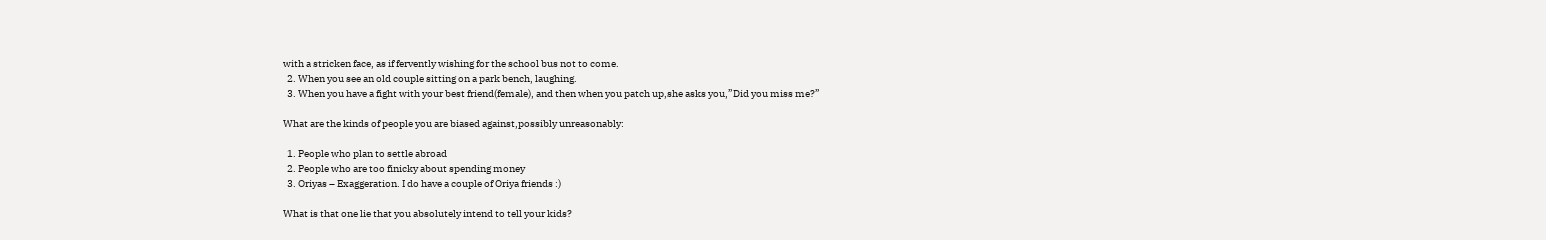with a stricken face, as if fervently wishing for the school bus not to come.
  2. When you see an old couple sitting on a park bench, laughing.
  3. When you have a fight with your best friend(female), and then when you patch up,she asks you,”Did you miss me?”

What are the kinds of people you are biased against,possibly unreasonably:

  1. People who plan to settle abroad
  2. People who are too finicky about spending money
  3. Oriyas – Exaggeration. I do have a couple of Oriya friends :)

What is that one lie that you absolutely intend to tell your kids?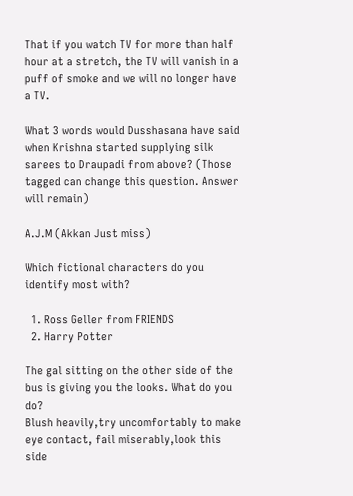That if you watch TV for more than half hour at a stretch, the TV will vanish in a puff of smoke and we will no longer have a TV.

What 3 words would Dusshasana have said when Krishna started supplying silk sarees to Draupadi from above? (Those tagged can change this question. Answer will remain)

A.J.M (Akkan Just miss)

Which fictional characters do you identify most with?

  1. Ross Geller from FRIENDS
  2. Harry Potter

The gal sitting on the other side of the bus is giving you the looks. What do you do?
Blush heavily,try uncomfortably to make eye contact, fail miserably,look this side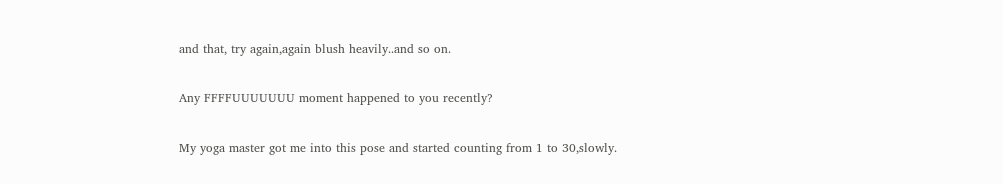and that, try again,again blush heavily..and so on.

Any FFFFUUUUUUU moment happened to you recently?

My yoga master got me into this pose and started counting from 1 to 30,slowly.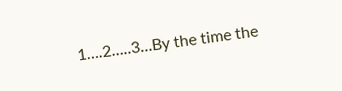1….2…..3…By the time the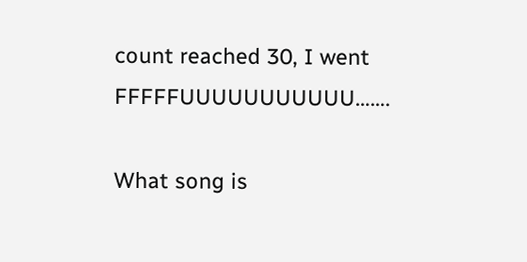count reached 30, I went FFFFFUUUUUUUUUUU…….

What song is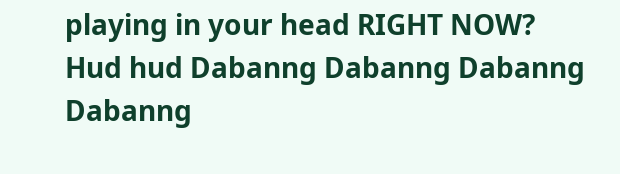playing in your head RIGHT NOW?
Hud hud Dabanng Dabanng Dabanng Dabanng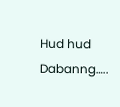Hud hud Dabanng…..